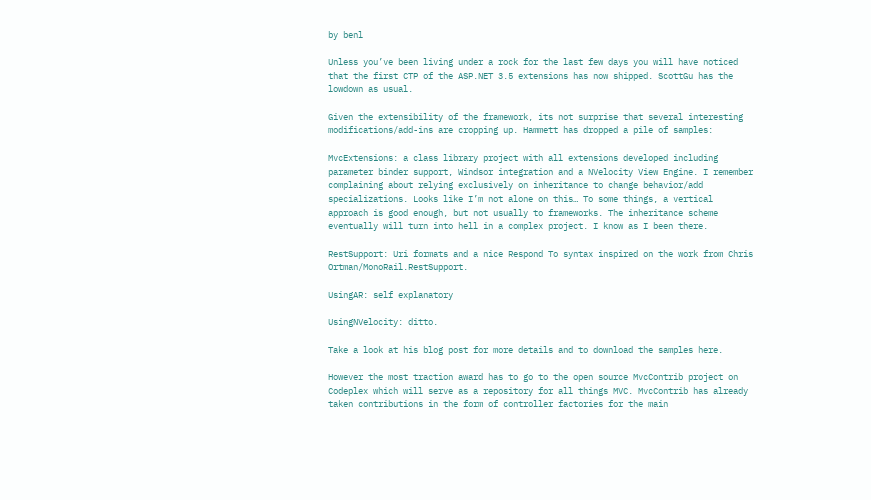by benl

Unless you’ve been living under a rock for the last few days you will have noticed that the first CTP of the ASP.NET 3.5 extensions has now shipped. ScottGu has the lowdown as usual.

Given the extensibility of the framework, its not surprise that several interesting modifications/add-ins are cropping up. Hammett has dropped a pile of samples:

MvcExtensions: a class library project with all extensions developed including parameter binder support, Windsor integration and a NVelocity View Engine. I remember complaining about relying exclusively on inheritance to change behavior/add specializations. Looks like I’m not alone on this… To some things, a vertical approach is good enough, but not usually to frameworks. The inheritance scheme eventually will turn into hell in a complex project. I know as I been there.

RestSupport: Uri formats and a nice Respond To syntax inspired on the work from Chris Ortman/MonoRail.RestSupport.

UsingAR: self explanatory

UsingNVelocity: ditto.

Take a look at his blog post for more details and to download the samples here.

However the most traction award has to go to the open source MvcContrib project on Codeplex which will serve as a repository for all things MVC. MvcContrib has already taken contributions in the form of controller factories for the main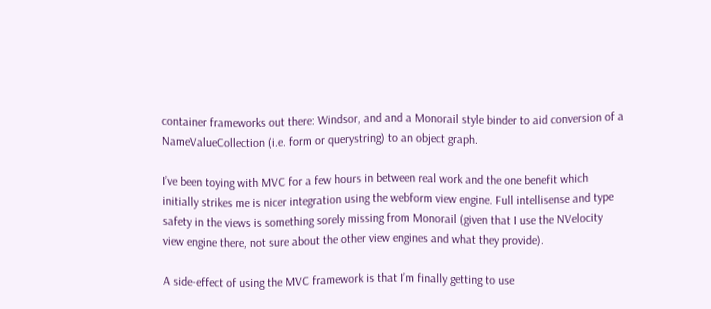container frameworks out there: Windsor, and and a Monorail style binder to aid conversion of a NameValueCollection (i.e. form or querystring) to an object graph.

I’ve been toying with MVC for a few hours in between real work and the one benefit which initially strikes me is nicer integration using the webform view engine. Full intellisense and type safety in the views is something sorely missing from Monorail (given that I use the NVelocity view engine there, not sure about the other view engines and what they provide).

A side-effect of using the MVC framework is that I’m finally getting to use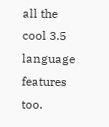all the cool 3.5 language features too.